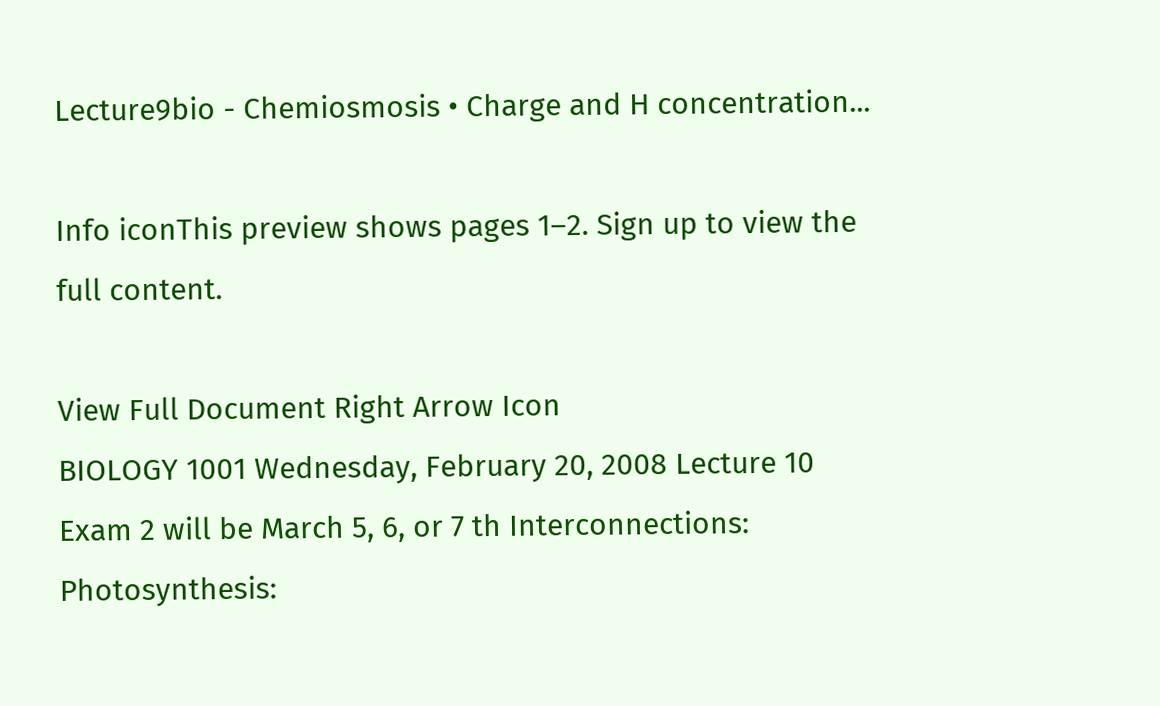Lecture9bio - Chemiosmosis • Charge and H concentration...

Info iconThis preview shows pages 1–2. Sign up to view the full content.

View Full Document Right Arrow Icon
BIOLOGY 1001 Wednesday, February 20, 2008 Lecture 10 Exam 2 will be March 5, 6, or 7 th Interconnections: Photosynthesis: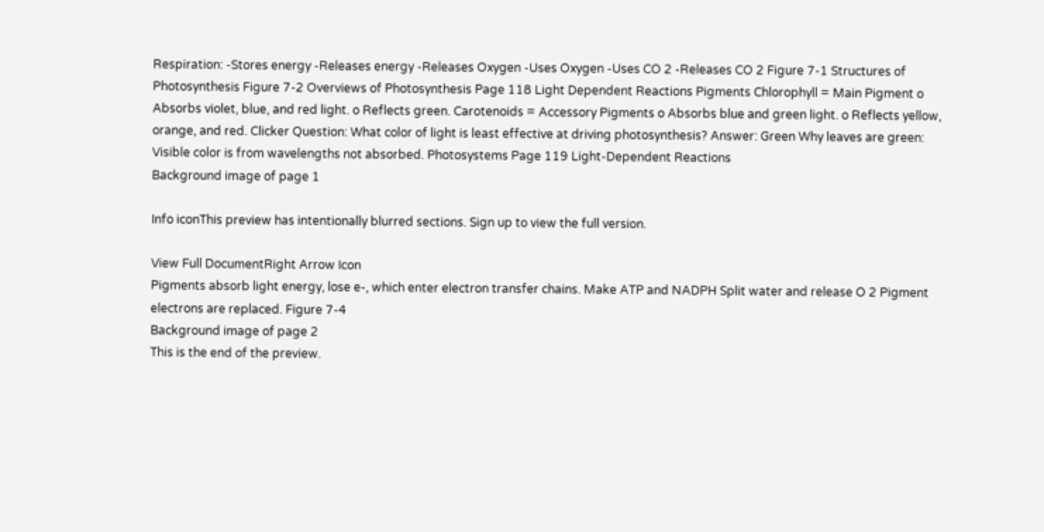Respiration: -Stores energy -Releases energy -Releases Oxygen -Uses Oxygen -Uses CO 2 -Releases CO 2 Figure 7-1 Structures of Photosynthesis Figure 7-2 Overviews of Photosynthesis Page 118 Light Dependent Reactions Pigments Chlorophyll = Main Pigment o Absorbs violet, blue, and red light. o Reflects green. Carotenoids = Accessory Pigments o Absorbs blue and green light. o Reflects yellow, orange, and red. Clicker Question: What color of light is least effective at driving photosynthesis? Answer: Green Why leaves are green: Visible color is from wavelengths not absorbed. Photosystems Page 119 Light-Dependent Reactions
Background image of page 1

Info iconThis preview has intentionally blurred sections. Sign up to view the full version.

View Full DocumentRight Arrow Icon
Pigments absorb light energy, lose e-, which enter electron transfer chains. Make ATP and NADPH Split water and release O 2 Pigment electrons are replaced. Figure 7-4
Background image of page 2
This is the end of the preview.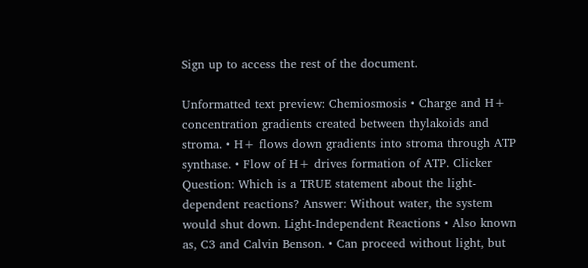Sign up to access the rest of the document.

Unformatted text preview: Chemiosmosis • Charge and H+ concentration gradients created between thylakoids and stroma. • H+ flows down gradients into stroma through ATP synthase. • Flow of H+ drives formation of ATP. Clicker Question: Which is a TRUE statement about the light-dependent reactions? Answer: Without water, the system would shut down. Light-Independent Reactions • Also known as, C3 and Calvin Benson. • Can proceed without light, but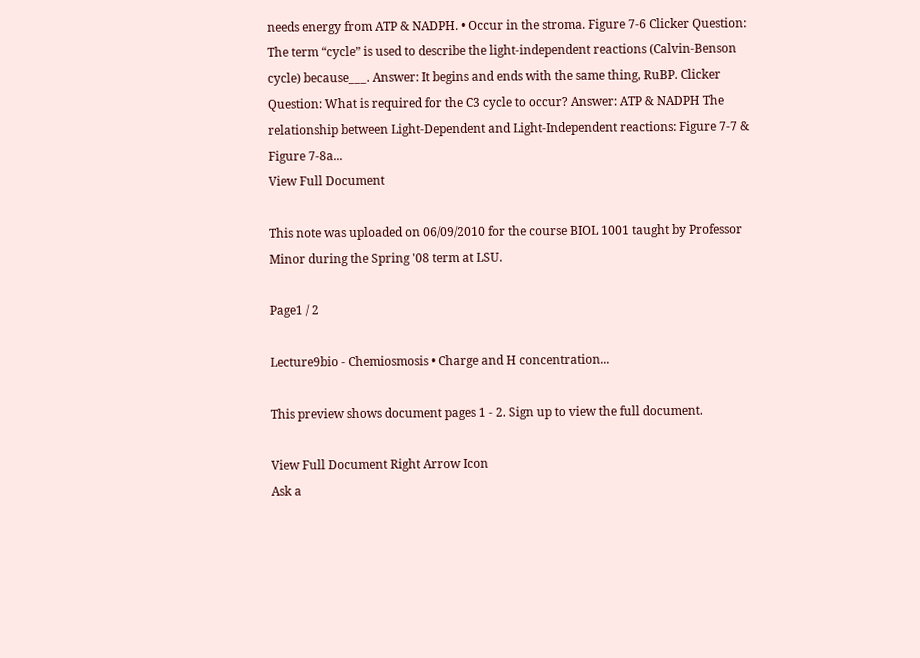needs energy from ATP & NADPH. • Occur in the stroma. Figure 7-6 Clicker Question: The term “cycle” is used to describe the light-independent reactions (Calvin-Benson cycle) because___. Answer: It begins and ends with the same thing, RuBP. Clicker Question: What is required for the C3 cycle to occur? Answer: ATP & NADPH The relationship between Light-Dependent and Light-Independent reactions: Figure 7-7 & Figure 7-8a...
View Full Document

This note was uploaded on 06/09/2010 for the course BIOL 1001 taught by Professor Minor during the Spring '08 term at LSU.

Page1 / 2

Lecture9bio - Chemiosmosis • Charge and H concentration...

This preview shows document pages 1 - 2. Sign up to view the full document.

View Full Document Right Arrow Icon
Ask a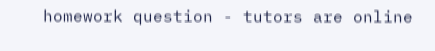homework question - tutors are online